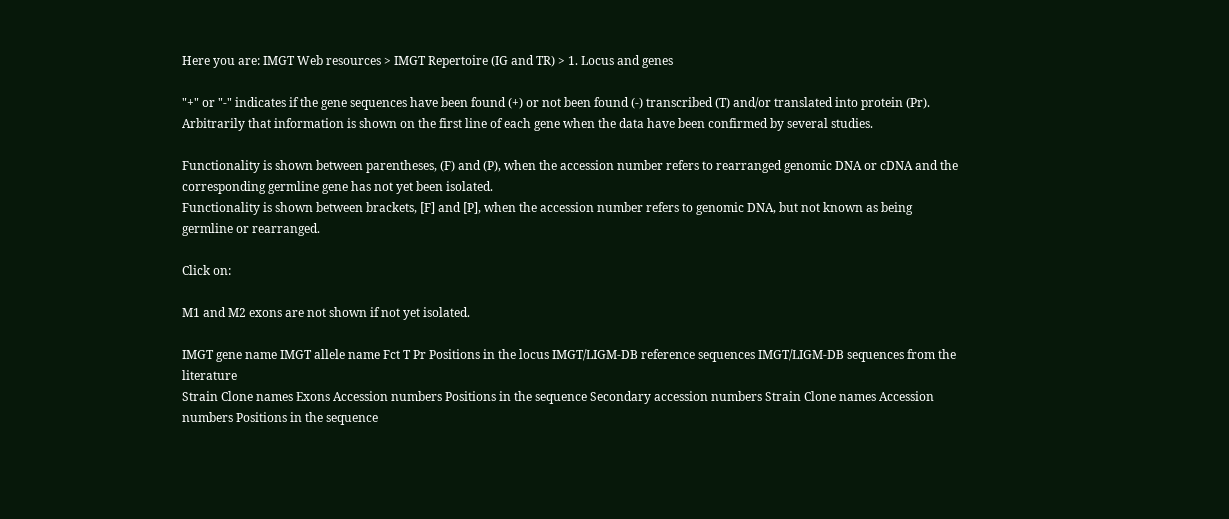Here you are: IMGT Web resources > IMGT Repertoire (IG and TR) > 1. Locus and genes

"+" or "-" indicates if the gene sequences have been found (+) or not been found (-) transcribed (T) and/or translated into protein (Pr). Arbitrarily that information is shown on the first line of each gene when the data have been confirmed by several studies.

Functionality is shown between parentheses, (F) and (P), when the accession number refers to rearranged genomic DNA or cDNA and the corresponding germline gene has not yet been isolated.
Functionality is shown between brackets, [F] and [P], when the accession number refers to genomic DNA, but not known as being germline or rearranged.

Click on:

M1 and M2 exons are not shown if not yet isolated.

IMGT gene name IMGT allele name Fct T Pr Positions in the locus IMGT/LIGM-DB reference sequences IMGT/LIGM-DB sequences from the literature
Strain Clone names Exons Accession numbers Positions in the sequence Secondary accession numbers Strain Clone names Accession numbers Positions in the sequence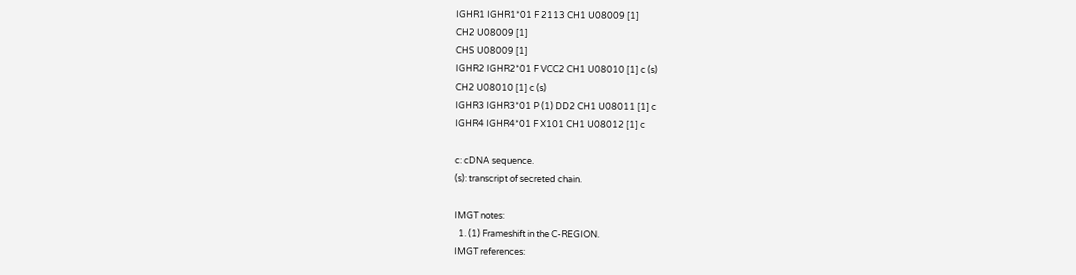IGHR1 IGHR1*01 F 2113 CH1 U08009 [1]
CH2 U08009 [1]
CHS U08009 [1]
IGHR2 IGHR2*01 F VCC2 CH1 U08010 [1] c (s)
CH2 U08010 [1] c (s)
IGHR3 IGHR3*01 P (1) DD2 CH1 U08011 [1] c
IGHR4 IGHR4*01 F X101 CH1 U08012 [1] c

c: cDNA sequence.
(s): transcript of secreted chain.

IMGT notes:
  1. (1) Frameshift in the C-REGION.
IMGT references: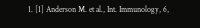1. [1] Anderson M. et al., Int. Immunology, 6,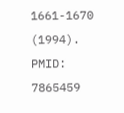1661-1670 (1994). PMID: 7865459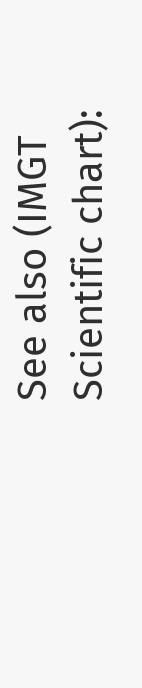See also (IMGT Scientific chart):